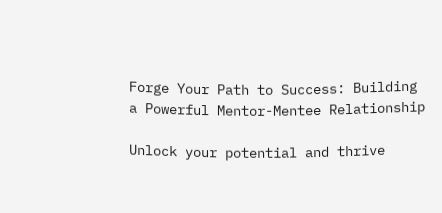Forge Your Path to Success: Building a Powerful Mentor-Mentee Relationship

Unlock your potential and thrive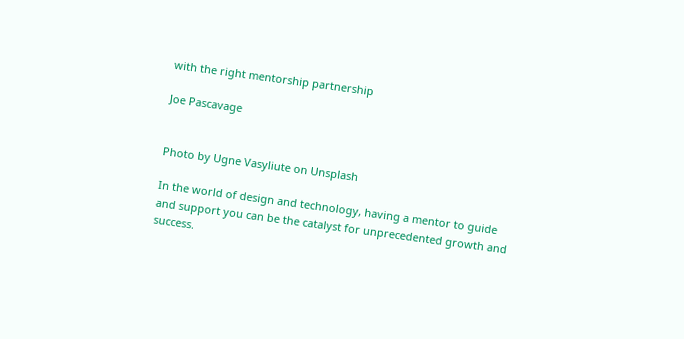with the right mentorship partnership

Joe Pascavage


Photo by Ugne Vasyliute on Unsplash

In the world of design and technology, having a mentor to guide and support you can be the catalyst for unprecedented growth and success.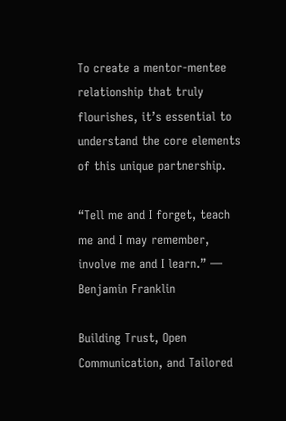To create a mentor-mentee relationship that truly flourishes, it’s essential to understand the core elements of this unique partnership.

“Tell me and I forget, teach me and I may remember, involve me and I learn.” — Benjamin Franklin

Building Trust, Open Communication, and Tailored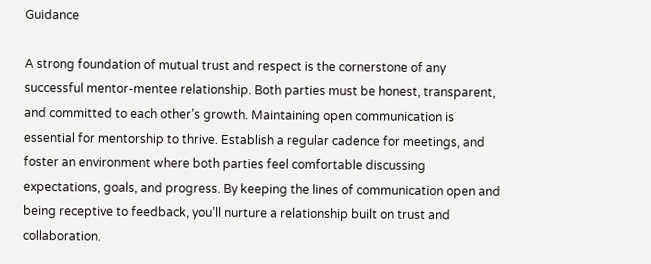Guidance

A strong foundation of mutual trust and respect is the cornerstone of any successful mentor-mentee relationship. Both parties must be honest, transparent, and committed to each other’s growth. Maintaining open communication is essential for mentorship to thrive. Establish a regular cadence for meetings, and foster an environment where both parties feel comfortable discussing expectations, goals, and progress. By keeping the lines of communication open and being receptive to feedback, you’ll nurture a relationship built on trust and collaboration.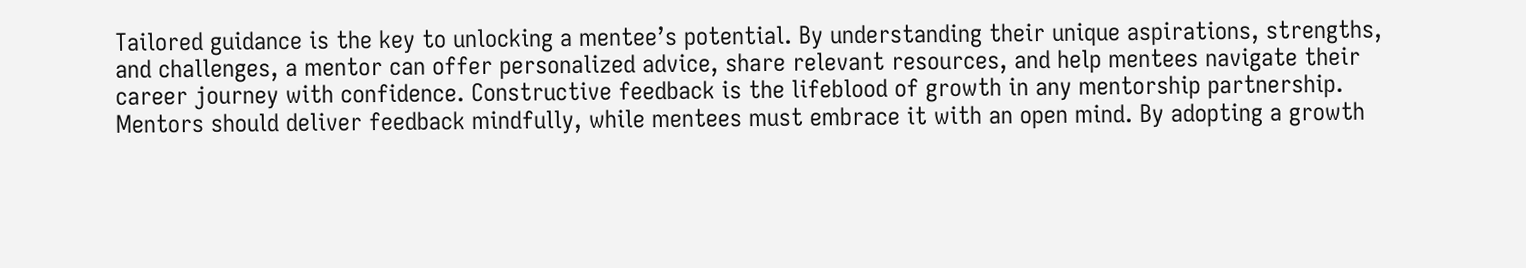Tailored guidance is the key to unlocking a mentee’s potential. By understanding their unique aspirations, strengths, and challenges, a mentor can offer personalized advice, share relevant resources, and help mentees navigate their career journey with confidence. Constructive feedback is the lifeblood of growth in any mentorship partnership. Mentors should deliver feedback mindfully, while mentees must embrace it with an open mind. By adopting a growth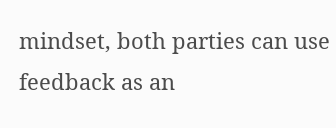mindset, both parties can use feedback as an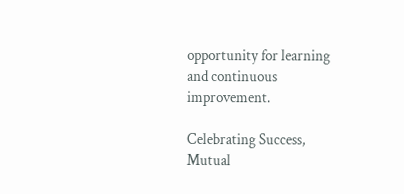opportunity for learning and continuous improvement.

Celebrating Success, Mutual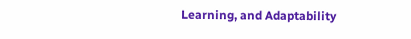Learning, and Adaptability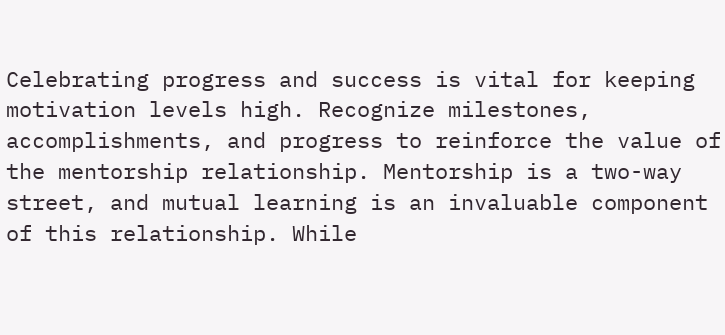Celebrating progress and success is vital for keeping motivation levels high. Recognize milestones, accomplishments, and progress to reinforce the value of the mentorship relationship. Mentorship is a two-way street, and mutual learning is an invaluable component of this relationship. While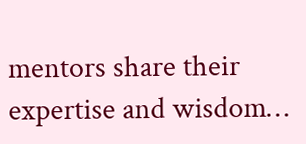mentors share their expertise and wisdom…